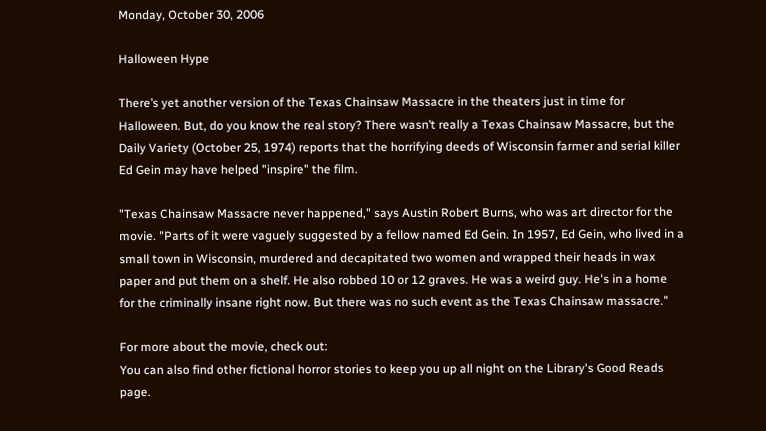Monday, October 30, 2006

Halloween Hype

There’s yet another version of the Texas Chainsaw Massacre in the theaters just in time for Halloween. But, do you know the real story? There wasn’t really a Texas Chainsaw Massacre, but the Daily Variety (October 25, 1974) reports that the horrifying deeds of Wisconsin farmer and serial killer Ed Gein may have helped "inspire" the film.

"Texas Chainsaw Massacre never happened," says Austin Robert Burns, who was art director for the movie. "Parts of it were vaguely suggested by a fellow named Ed Gein. In 1957, Ed Gein, who lived in a small town in Wisconsin, murdered and decapitated two women and wrapped their heads in wax paper and put them on a shelf. He also robbed 10 or 12 graves. He was a weird guy. He's in a home for the criminally insane right now. But there was no such event as the Texas Chainsaw massacre."

For more about the movie, check out:
You can also find other fictional horror stories to keep you up all night on the Library's Good Reads page.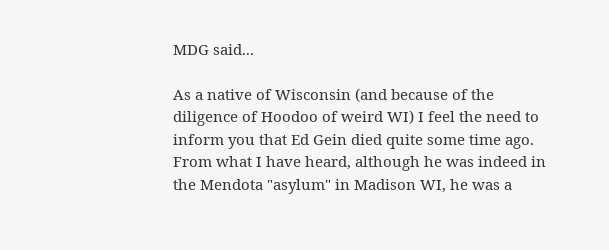MDG said...

As a native of Wisconsin (and because of the diligence of Hoodoo of weird WI) I feel the need to inform you that Ed Gein died quite some time ago. From what I have heard, although he was indeed in the Mendota "asylum" in Madison WI, he was a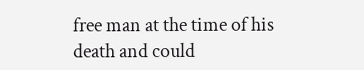free man at the time of his death and could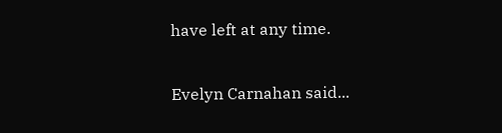have left at any time.

Evelyn Carnahan said...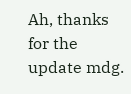Ah, thanks for the update mdg.